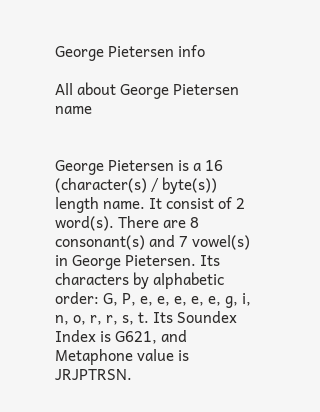George Pietersen info

All about George Pietersen name


George Pietersen is a 16 (character(s) / byte(s)) length name. It consist of 2 word(s). There are 8 consonant(s) and 7 vowel(s) in George Pietersen. Its characters by alphabetic order: G, P, e, e, e, e, e, g, i, n, o, r, r, s, t. Its Soundex Index is G621, and Metaphone value is JRJPTRSN.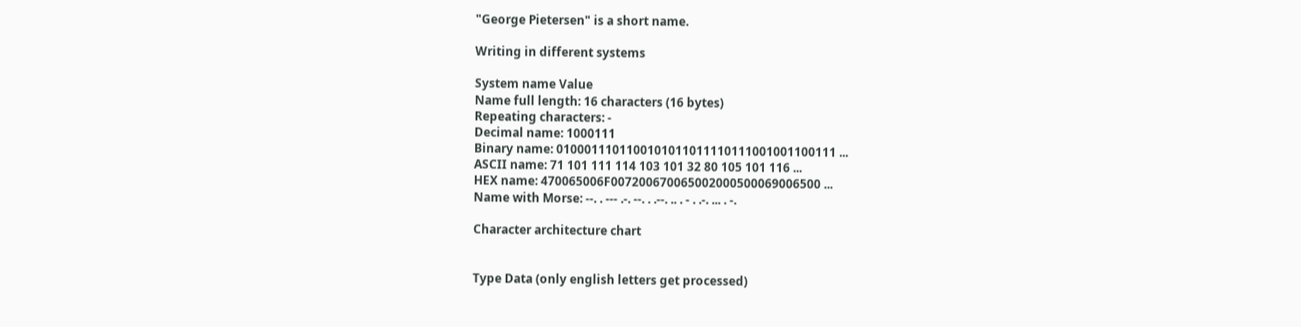"George Pietersen" is a short name.

Writing in different systems

System name Value
Name full length: 16 characters (16 bytes)
Repeating characters: -
Decimal name: 1000111
Binary name: 0100011101100101011011110111001001100111 ...
ASCII name: 71 101 111 114 103 101 32 80 105 101 116 ...
HEX name: 470065006F007200670065002000500069006500 ...
Name with Morse: --. . --- .-. --. . .--. .. . - . .-. ... . -.

Character architecture chart


Type Data (only english letters get processed)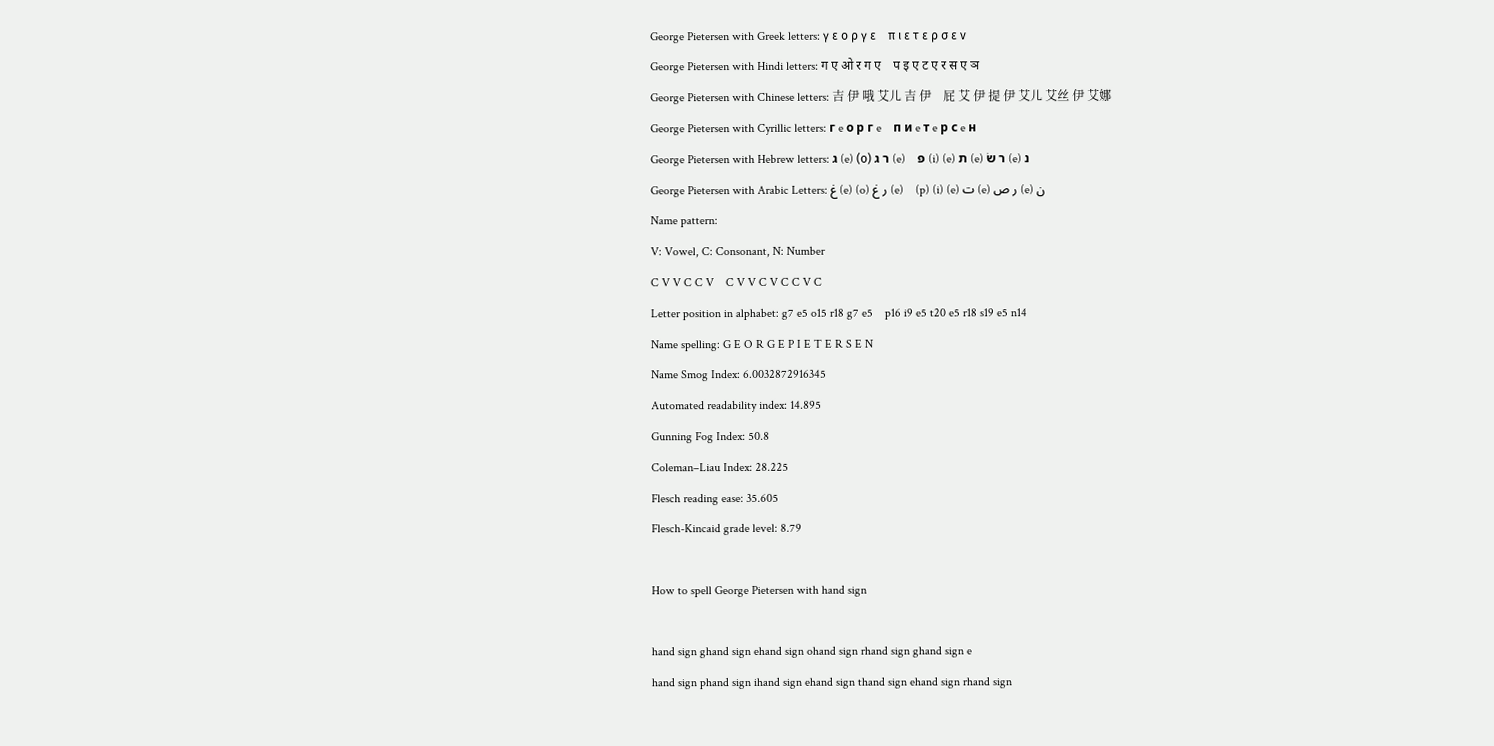George Pietersen with Greek letters: γ ε ο ρ γ ε    π ι ε τ ε ρ σ ε ν
George Pietersen with Hindi letters: ग ए ओ र ग ए    प इ ए ट ए र स ए ञ
George Pietersen with Chinese letters: 吉 伊 哦 艾儿 吉 伊    屁 艾 伊 提 伊 艾儿 艾丝 伊 艾娜
George Pietersen with Cyrillic letters: г e о р г e    п и e т e р с e н
George Pietersen with Hebrew letters: ג (e) (ο) ר ג (e)    פּ (i) (e) ת (e) ר שׂ (e) נ
George Pietersen with Arabic Letters: غ (e) (o) ر غ (e)    (p) (i) (e) ت (e) ر ص (e) ن
Name pattern:
V: Vowel, C: Consonant, N: Number
C V V C C V    C V V C V C C V C
Letter position in alphabet: g7 e5 o15 r18 g7 e5    p16 i9 e5 t20 e5 r18 s19 e5 n14
Name spelling: G E O R G E P I E T E R S E N
Name Smog Index: 6.0032872916345
Automated readability index: 14.895
Gunning Fog Index: 50.8
Coleman–Liau Index: 28.225
Flesch reading ease: 35.605
Flesch-Kincaid grade level: 8.79

How to spell George Pietersen with hand sign

hand sign ghand sign ehand sign ohand sign rhand sign ghand sign e
hand sign phand sign ihand sign ehand sign thand sign ehand sign rhand sign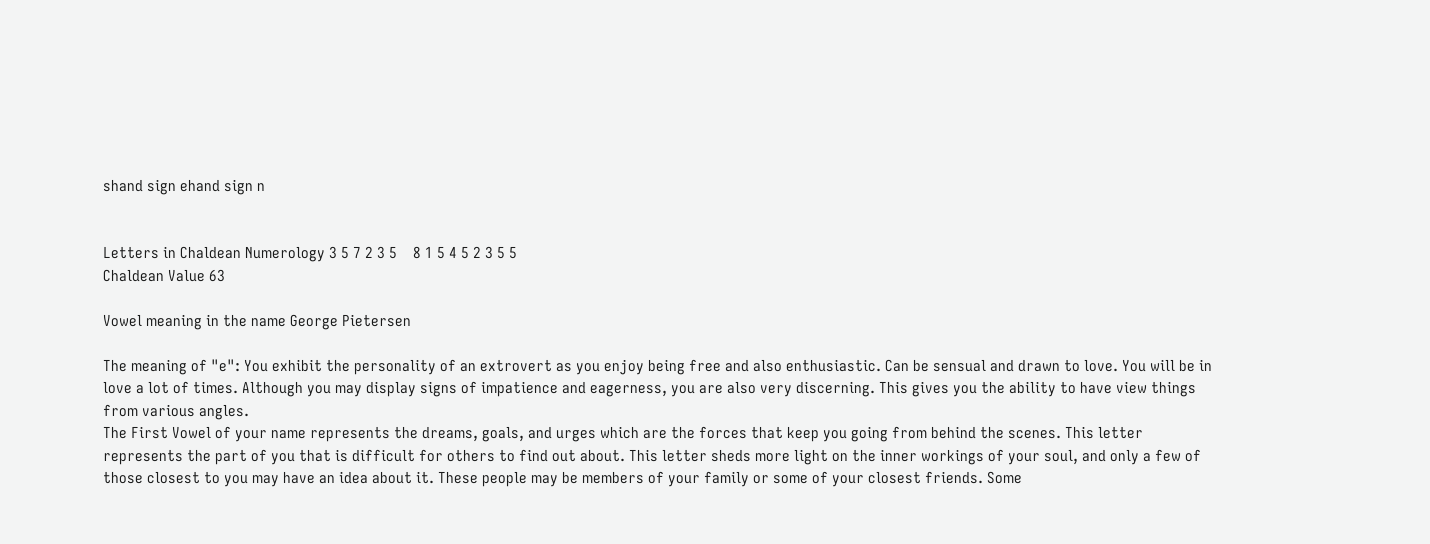shand sign ehand sign n


Letters in Chaldean Numerology 3 5 7 2 3 5    8 1 5 4 5 2 3 5 5
Chaldean Value 63

Vowel meaning in the name George Pietersen

The meaning of "e": You exhibit the personality of an extrovert as you enjoy being free and also enthusiastic. Can be sensual and drawn to love. You will be in love a lot of times. Although you may display signs of impatience and eagerness, you are also very discerning. This gives you the ability to have view things from various angles.
The First Vowel of your name represents the dreams, goals, and urges which are the forces that keep you going from behind the scenes. This letter represents the part of you that is difficult for others to find out about. This letter sheds more light on the inner workings of your soul, and only a few of those closest to you may have an idea about it. These people may be members of your family or some of your closest friends. Some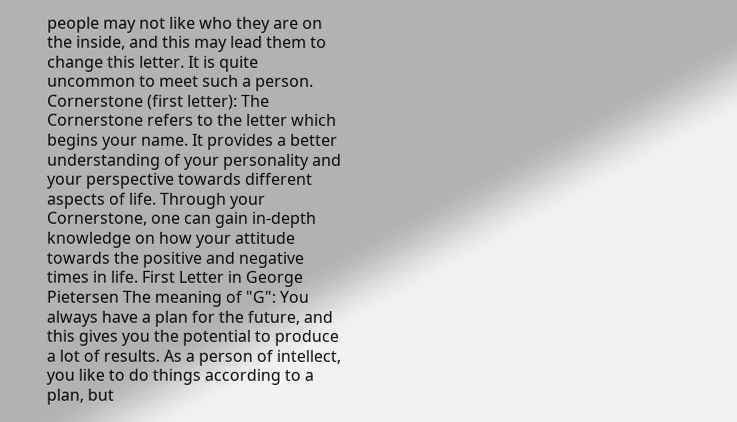people may not like who they are on the inside, and this may lead them to change this letter. It is quite uncommon to meet such a person.
Cornerstone (first letter): The Cornerstone refers to the letter which begins your name. It provides a better understanding of your personality and your perspective towards different aspects of life. Through your Cornerstone, one can gain in-depth knowledge on how your attitude towards the positive and negative times in life. First Letter in George Pietersen The meaning of "G": You always have a plan for the future, and this gives you the potential to produce a lot of results. As a person of intellect, you like to do things according to a plan, but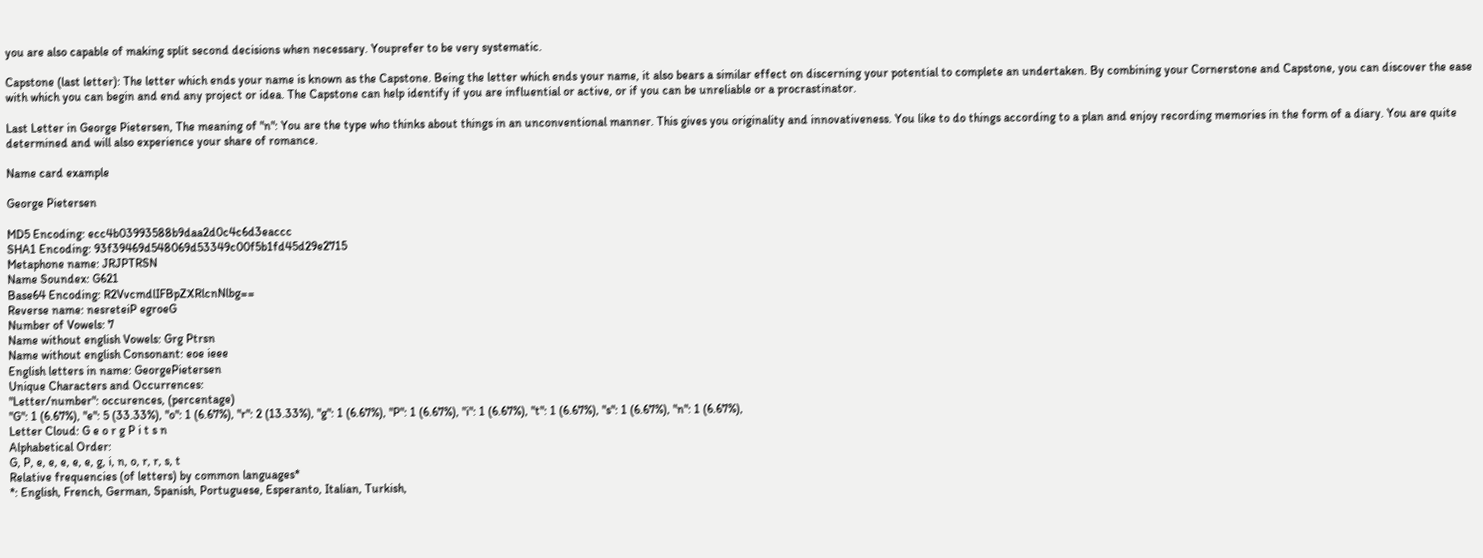you are also capable of making split second decisions when necessary. Youprefer to be very systematic.

Capstone (last letter): The letter which ends your name is known as the Capstone. Being the letter which ends your name, it also bears a similar effect on discerning your potential to complete an undertaken. By combining your Cornerstone and Capstone, you can discover the ease with which you can begin and end any project or idea. The Capstone can help identify if you are influential or active, or if you can be unreliable or a procrastinator.

Last Letter in George Pietersen, The meaning of "n": You are the type who thinks about things in an unconventional manner. This gives you originality and innovativeness. You like to do things according to a plan and enjoy recording memories in the form of a diary. You are quite determined and will also experience your share of romance.

Name card example

George Pietersen

MD5 Encoding: ecc4b03993588b9daa2d0c4c6d3eaccc
SHA1 Encoding: 93f39469d548069d53349c00f5b1fd45d29e2715
Metaphone name: JRJPTRSN
Name Soundex: G621
Base64 Encoding: R2VvcmdlIFBpZXRlcnNlbg==
Reverse name: nesreteiP egroeG
Number of Vowels: 7
Name without english Vowels: Grg Ptrsn
Name without english Consonant: eoe ieee
English letters in name: GeorgePietersen
Unique Characters and Occurrences:
"Letter/number": occurences, (percentage)
"G": 1 (6.67%), "e": 5 (33.33%), "o": 1 (6.67%), "r": 2 (13.33%), "g": 1 (6.67%), "P": 1 (6.67%), "i": 1 (6.67%), "t": 1 (6.67%), "s": 1 (6.67%), "n": 1 (6.67%),
Letter Cloud: G e o r g P i t s n
Alphabetical Order:
G, P, e, e, e, e, e, g, i, n, o, r, r, s, t
Relative frequencies (of letters) by common languages*
*: English, French, German, Spanish, Portuguese, Esperanto, Italian, Turkish,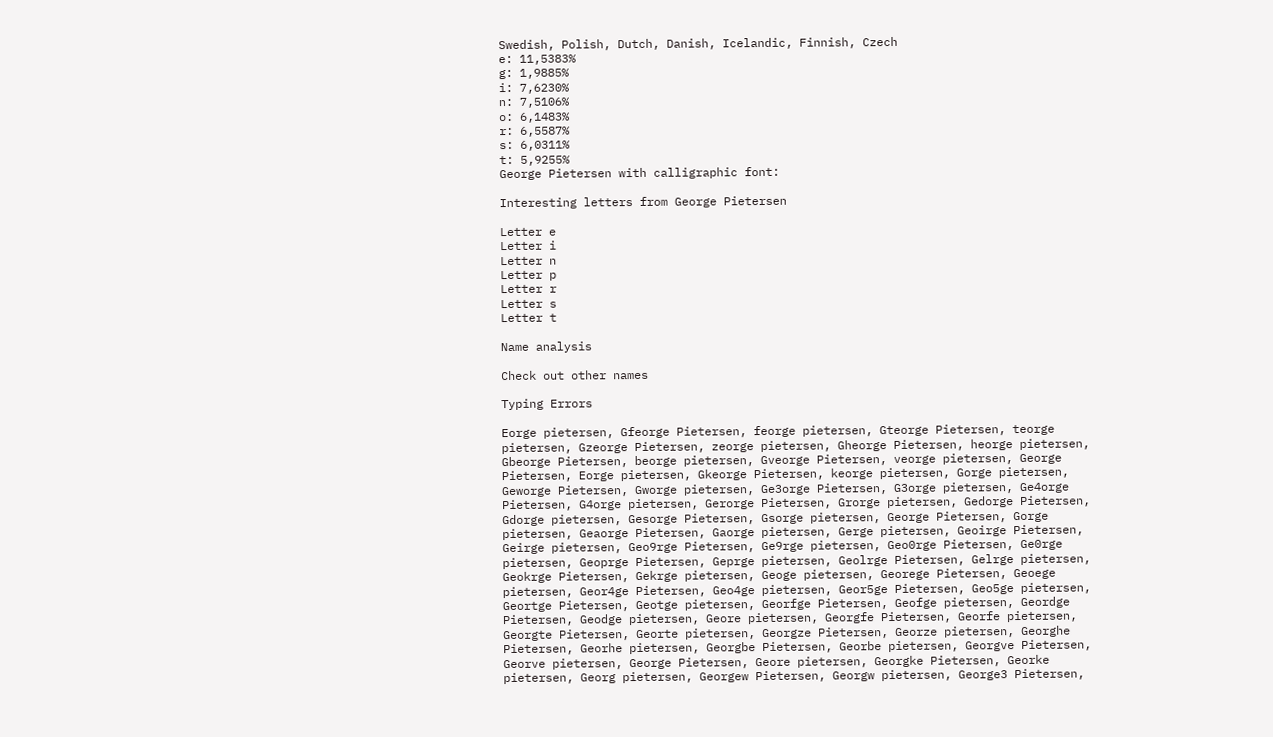Swedish, Polish, Dutch, Danish, Icelandic, Finnish, Czech
e: 11,5383%
g: 1,9885%
i: 7,6230%
n: 7,5106%
o: 6,1483%
r: 6,5587%
s: 6,0311%
t: 5,9255%
George Pietersen with calligraphic font:

Interesting letters from George Pietersen

Letter e
Letter i
Letter n
Letter p
Letter r
Letter s
Letter t

Name analysis

Check out other names

Typing Errors

Eorge pietersen, Gfeorge Pietersen, feorge pietersen, Gteorge Pietersen, teorge pietersen, Gzeorge Pietersen, zeorge pietersen, Gheorge Pietersen, heorge pietersen, Gbeorge Pietersen, beorge pietersen, Gveorge Pietersen, veorge pietersen, George Pietersen, Eorge pietersen, Gkeorge Pietersen, keorge pietersen, Gorge pietersen, Geworge Pietersen, Gworge pietersen, Ge3orge Pietersen, G3orge pietersen, Ge4orge Pietersen, G4orge pietersen, Gerorge Pietersen, Grorge pietersen, Gedorge Pietersen, Gdorge pietersen, Gesorge Pietersen, Gsorge pietersen, George Pietersen, Gorge pietersen, Geaorge Pietersen, Gaorge pietersen, Gerge pietersen, Geoirge Pietersen, Geirge pietersen, Geo9rge Pietersen, Ge9rge pietersen, Geo0rge Pietersen, Ge0rge pietersen, Geoprge Pietersen, Geprge pietersen, Geolrge Pietersen, Gelrge pietersen, Geokrge Pietersen, Gekrge pietersen, Geoge pietersen, Georege Pietersen, Geoege pietersen, Geor4ge Pietersen, Geo4ge pietersen, Geor5ge Pietersen, Geo5ge pietersen, Geortge Pietersen, Geotge pietersen, Georfge Pietersen, Geofge pietersen, Geordge Pietersen, Geodge pietersen, Geore pietersen, Georgfe Pietersen, Georfe pietersen, Georgte Pietersen, Georte pietersen, Georgze Pietersen, Georze pietersen, Georghe Pietersen, Georhe pietersen, Georgbe Pietersen, Georbe pietersen, Georgve Pietersen, Georve pietersen, George Pietersen, Geore pietersen, Georgke Pietersen, Georke pietersen, Georg pietersen, Georgew Pietersen, Georgw pietersen, George3 Pietersen,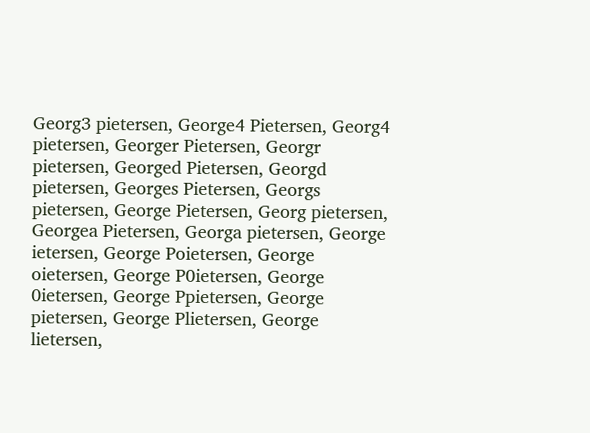Georg3 pietersen, George4 Pietersen, Georg4 pietersen, Georger Pietersen, Georgr pietersen, Georged Pietersen, Georgd pietersen, Georges Pietersen, Georgs pietersen, George Pietersen, Georg pietersen, Georgea Pietersen, Georga pietersen, George ietersen, George Poietersen, George oietersen, George P0ietersen, George 0ietersen, George Ppietersen, George pietersen, George Plietersen, George lietersen,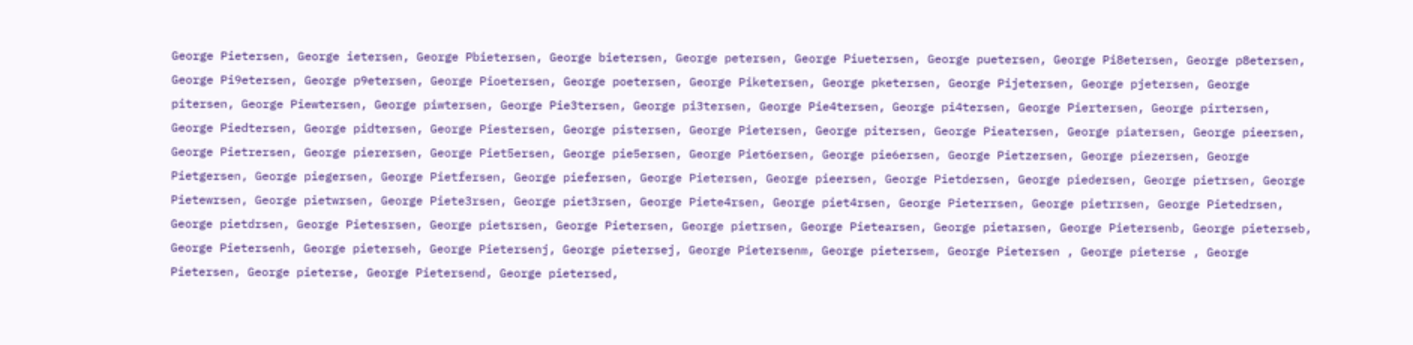George Pietersen, George ietersen, George Pbietersen, George bietersen, George petersen, George Piuetersen, George puetersen, George Pi8etersen, George p8etersen, George Pi9etersen, George p9etersen, George Pioetersen, George poetersen, George Piketersen, George pketersen, George Pijetersen, George pjetersen, George pitersen, George Piewtersen, George piwtersen, George Pie3tersen, George pi3tersen, George Pie4tersen, George pi4tersen, George Piertersen, George pirtersen, George Piedtersen, George pidtersen, George Piestersen, George pistersen, George Pietersen, George pitersen, George Pieatersen, George piatersen, George pieersen, George Pietrersen, George pierersen, George Piet5ersen, George pie5ersen, George Piet6ersen, George pie6ersen, George Pietzersen, George piezersen, George Pietgersen, George piegersen, George Pietfersen, George piefersen, George Pietersen, George pieersen, George Pietdersen, George piedersen, George pietrsen, George Pietewrsen, George pietwrsen, George Piete3rsen, George piet3rsen, George Piete4rsen, George piet4rsen, George Pieterrsen, George pietrrsen, George Pietedrsen, George pietdrsen, George Pietesrsen, George pietsrsen, George Pietersen, George pietrsen, George Pietearsen, George pietarsen, George Pietersenb, George pieterseb, George Pietersenh, George pieterseh, George Pietersenj, George pietersej, George Pietersenm, George pietersem, George Pietersen , George pieterse , George Pietersen, George pieterse, George Pietersend, George pietersed,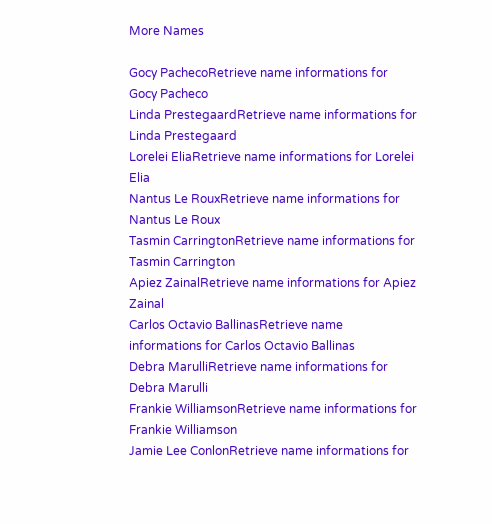More Names

Gocy PachecoRetrieve name informations for Gocy Pacheco
Linda PrestegaardRetrieve name informations for Linda Prestegaard
Lorelei EliaRetrieve name informations for Lorelei Elia
Nantus Le RouxRetrieve name informations for Nantus Le Roux
Tasmin CarringtonRetrieve name informations for Tasmin Carrington
Apiez ZainalRetrieve name informations for Apiez Zainal
Carlos Octavio BallinasRetrieve name informations for Carlos Octavio Ballinas
Debra MarulliRetrieve name informations for Debra Marulli
Frankie WilliamsonRetrieve name informations for Frankie Williamson
Jamie Lee ConlonRetrieve name informations for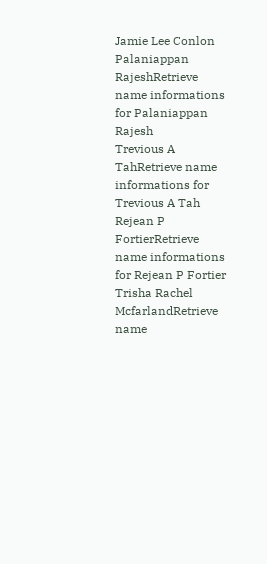Jamie Lee Conlon
Palaniappan RajeshRetrieve name informations for Palaniappan Rajesh
Trevious A TahRetrieve name informations for Trevious A Tah
Rejean P FortierRetrieve name informations for Rejean P Fortier
Trisha Rachel McfarlandRetrieve name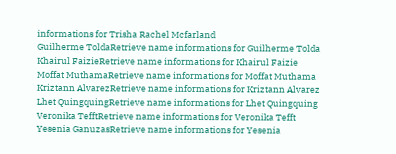informations for Trisha Rachel Mcfarland
Guilherme ToldaRetrieve name informations for Guilherme Tolda
Khairul FaizieRetrieve name informations for Khairul Faizie
Moffat MuthamaRetrieve name informations for Moffat Muthama
Kriztann AlvarezRetrieve name informations for Kriztann Alvarez
Lhet QuingquingRetrieve name informations for Lhet Quingquing
Veronika TefftRetrieve name informations for Veronika Tefft
Yesenia GanuzasRetrieve name informations for Yesenia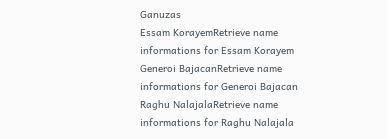Ganuzas
Essam KorayemRetrieve name informations for Essam Korayem
Generoi BajacanRetrieve name informations for Generoi Bajacan
Raghu NalajalaRetrieve name informations for Raghu Nalajala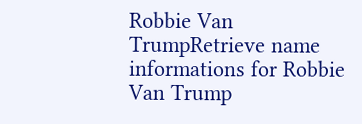Robbie Van TrumpRetrieve name informations for Robbie Van Trump